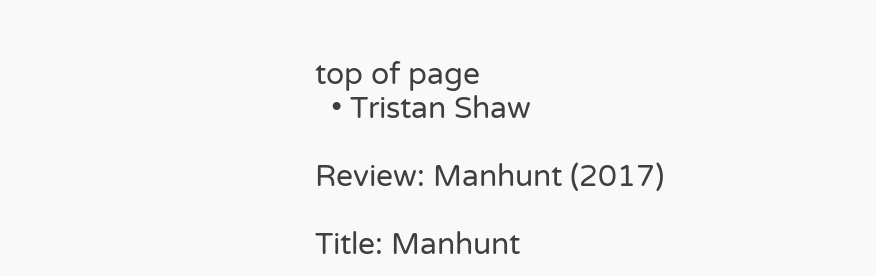top of page
  • Tristan Shaw

Review: Manhunt (2017)

Title: Manhunt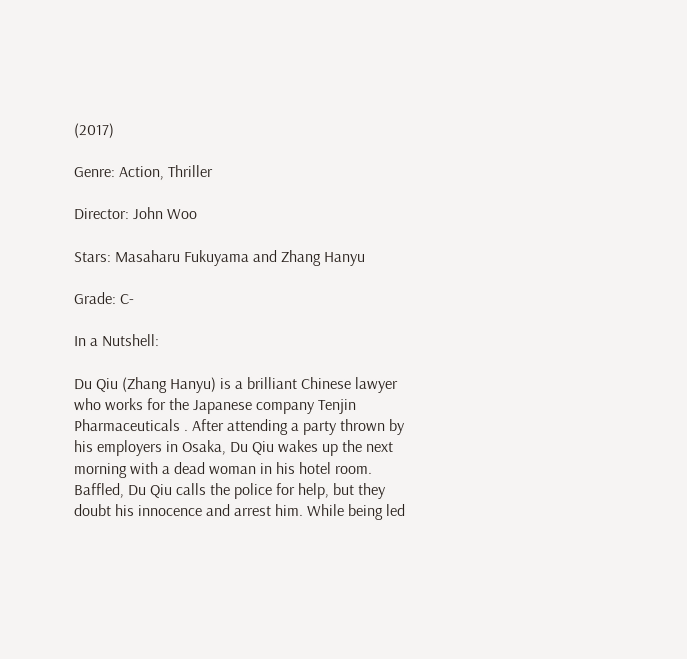(2017)

Genre: Action, Thriller

Director: John Woo

Stars: Masaharu Fukuyama and Zhang Hanyu

Grade: C-

In a Nutshell:

Du Qiu (Zhang Hanyu) is a brilliant Chinese lawyer who works for the Japanese company Tenjin Pharmaceuticals . After attending a party thrown by his employers in Osaka, Du Qiu wakes up the next morning with a dead woman in his hotel room. Baffled, Du Qiu calls the police for help, but they doubt his innocence and arrest him. While being led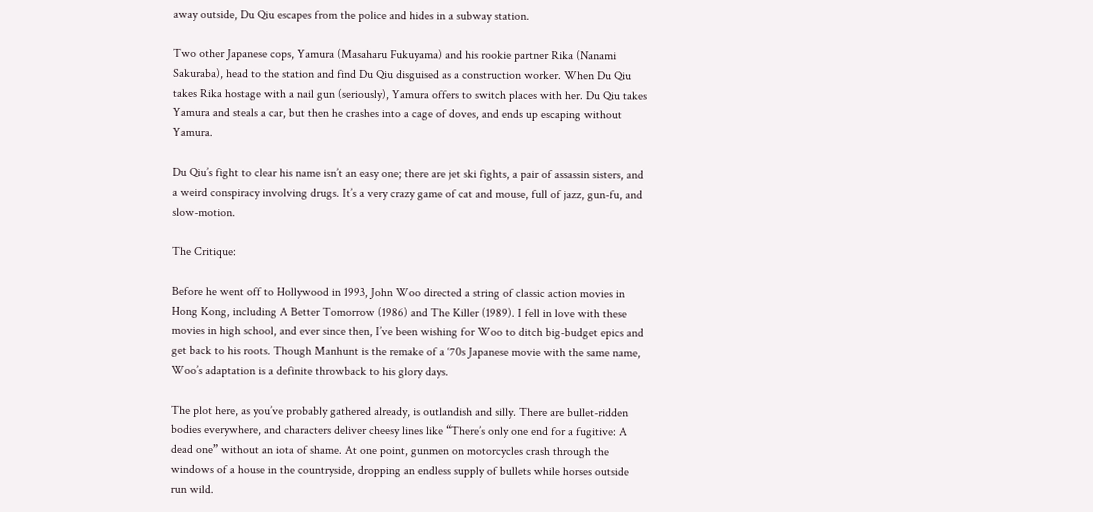away outside, Du Qiu escapes from the police and hides in a subway station.

Two other Japanese cops, Yamura (Masaharu Fukuyama) and his rookie partner Rika (Nanami Sakuraba), head to the station and find Du Qiu disguised as a construction worker. When Du Qiu takes Rika hostage with a nail gun (seriously), Yamura offers to switch places with her. Du Qiu takes Yamura and steals a car, but then he crashes into a cage of doves, and ends up escaping without Yamura.

Du Qiu’s fight to clear his name isn’t an easy one; there are jet ski fights, a pair of assassin sisters, and a weird conspiracy involving drugs. It’s a very crazy game of cat and mouse, full of jazz, gun-fu, and slow-motion.

The Critique:

Before he went off to Hollywood in 1993, John Woo directed a string of classic action movies in Hong Kong, including A Better Tomorrow (1986) and The Killer (1989). I fell in love with these movies in high school, and ever since then, I’ve been wishing for Woo to ditch big-budget epics and get back to his roots. Though Manhunt is the remake of a ‘70s Japanese movie with the same name, Woo’s adaptation is a definite throwback to his glory days.

The plot here, as you’ve probably gathered already, is outlandish and silly. There are bullet-ridden bodies everywhere, and characters deliver cheesy lines like “There’s only one end for a fugitive: A dead one” without an iota of shame. At one point, gunmen on motorcycles crash through the windows of a house in the countryside, dropping an endless supply of bullets while horses outside run wild.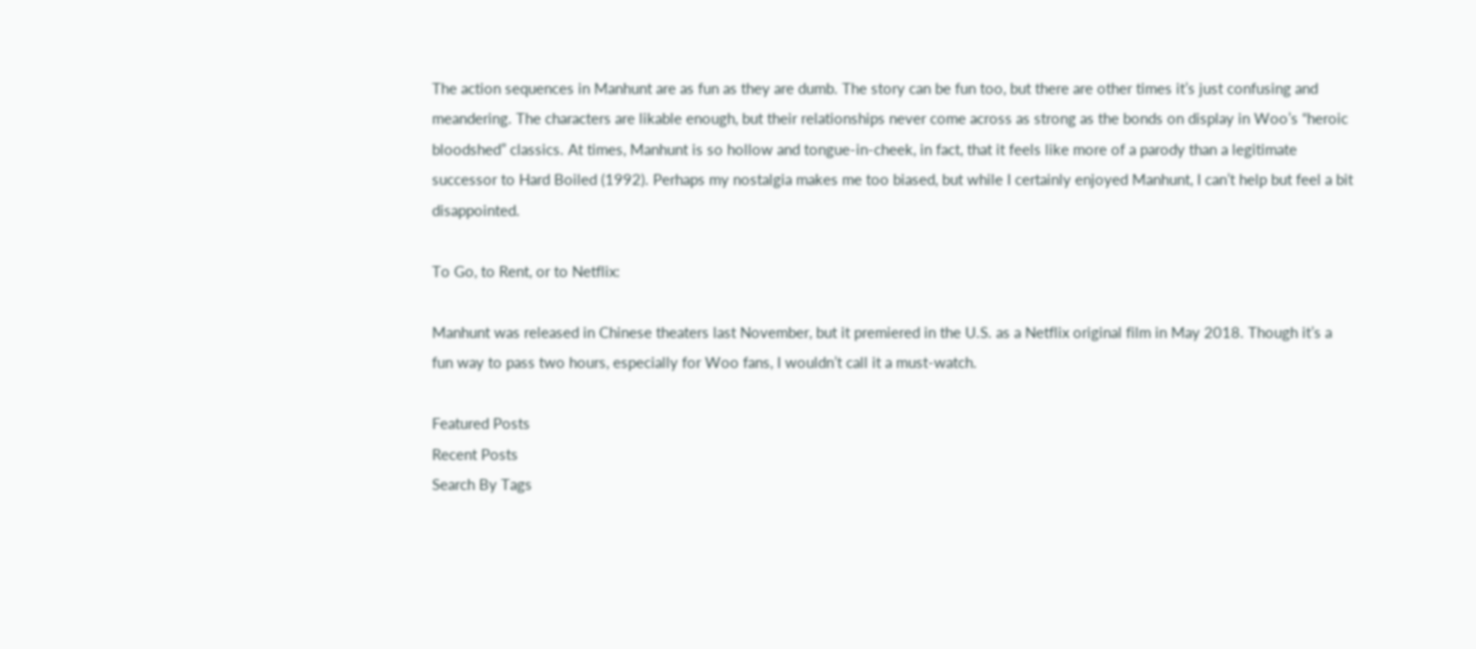The action sequences in Manhunt are as fun as they are dumb. The story can be fun too, but there are other times it’s just confusing and meandering. The characters are likable enough, but their relationships never come across as strong as the bonds on display in Woo’s “heroic bloodshed” classics. At times, Manhunt is so hollow and tongue-in-cheek, in fact, that it feels like more of a parody than a legitimate successor to Hard Boiled (1992). Perhaps my nostalgia makes me too biased, but while I certainly enjoyed Manhunt, I can’t help but feel a bit disappointed.

To Go, to Rent, or to Netflix:

Manhunt was released in Chinese theaters last November, but it premiered in the U.S. as a Netflix original film in May 2018. Though it’s a fun way to pass two hours, especially for Woo fans, I wouldn’t call it a must-watch.

Featured Posts
Recent Posts
Search By Tags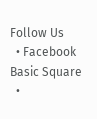Follow Us
  • Facebook Basic Square
  •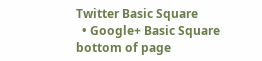Twitter Basic Square
  • Google+ Basic Square
bottom of page